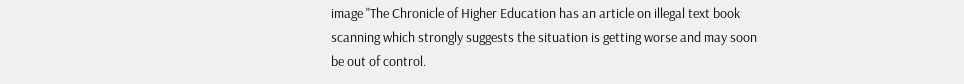image "The Chronicle of Higher Education has an article on illegal text book scanning which strongly suggests the situation is getting worse and may soon be out of control.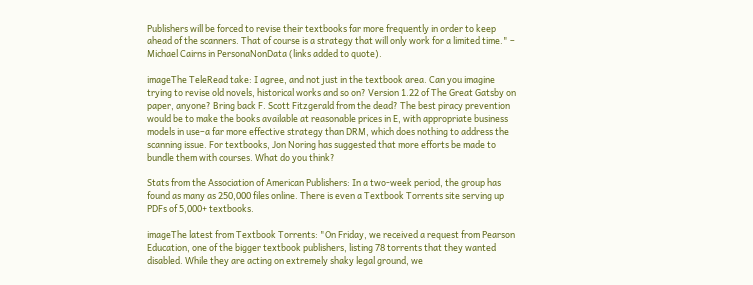Publishers will be forced to revise their textbooks far more frequently in order to keep ahead of the scanners. That of course is a strategy that will only work for a limited time." – Michael Cairns in PersonaNonData (links added to quote).

imageThe TeleRead take: I agree, and not just in the textbook area. Can you imagine trying to revise old novels, historical works and so on? Version 1.22 of The Great Gatsby on paper, anyone? Bring back F. Scott Fitzgerald from the dead? The best piracy prevention would be to make the books available at reasonable prices in E, with appropriate business models in use–a far more effective strategy than DRM, which does nothing to address the scanning issue. For textbooks, Jon Noring has suggested that more efforts be made to bundle them with courses. What do you think?

Stats from the Association of American Publishers: In a two-week period, the group has found as many as 250,000 files online. There is even a Textbook Torrents site serving up PDFs of 5,000+ textbooks.

imageThe latest from Textbook Torrents: "On Friday, we received a request from Pearson Education, one of the bigger textbook publishers, listing 78 torrents that they wanted disabled. While they are acting on extremely shaky legal ground, we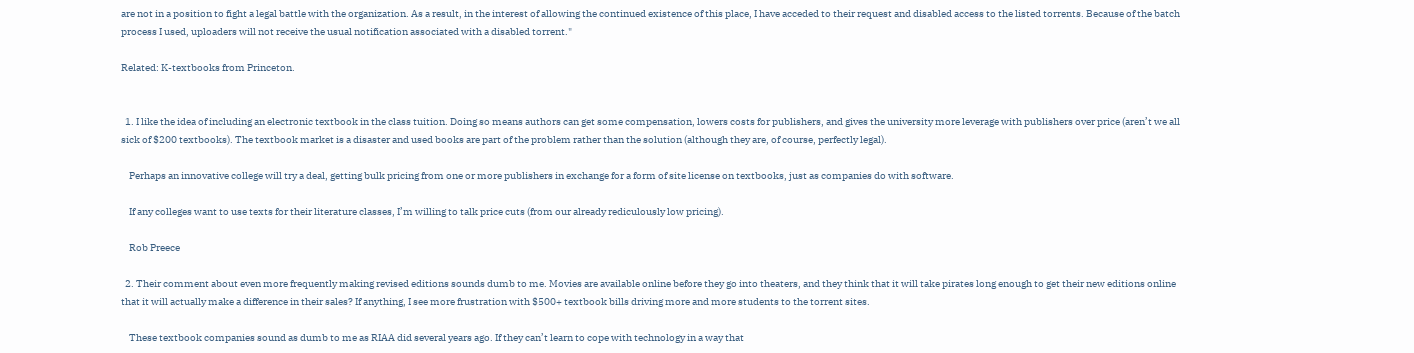are not in a position to fight a legal battle with the organization. As a result, in the interest of allowing the continued existence of this place, I have acceded to their request and disabled access to the listed torrents. Because of the batch process I used, uploaders will not receive the usual notification associated with a disabled torrent."

Related: K-textbooks from Princeton.


  1. I like the idea of including an electronic textbook in the class tuition. Doing so means authors can get some compensation, lowers costs for publishers, and gives the university more leverage with publishers over price (aren’t we all sick of $200 textbooks). The textbook market is a disaster and used books are part of the problem rather than the solution (although they are, of course, perfectly legal).

    Perhaps an innovative college will try a deal, getting bulk pricing from one or more publishers in exchange for a form of site license on textbooks, just as companies do with software.

    If any colleges want to use texts for their literature classes, I’m willing to talk price cuts (from our already rediculously low pricing).

    Rob Preece

  2. Their comment about even more frequently making revised editions sounds dumb to me. Movies are available online before they go into theaters, and they think that it will take pirates long enough to get their new editions online that it will actually make a difference in their sales? If anything, I see more frustration with $500+ textbook bills driving more and more students to the torrent sites.

    These textbook companies sound as dumb to me as RIAA did several years ago. If they can’t learn to cope with technology in a way that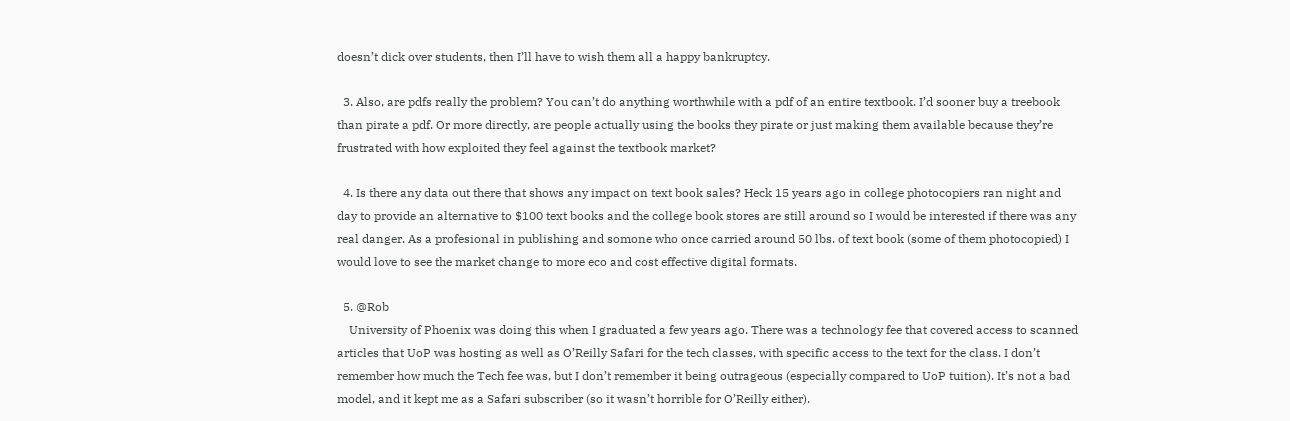doesn’t dick over students, then I’ll have to wish them all a happy bankruptcy.

  3. Also, are pdfs really the problem? You can’t do anything worthwhile with a pdf of an entire textbook. I’d sooner buy a treebook than pirate a pdf. Or more directly, are people actually using the books they pirate or just making them available because they’re frustrated with how exploited they feel against the textbook market?

  4. Is there any data out there that shows any impact on text book sales? Heck 15 years ago in college photocopiers ran night and day to provide an alternative to $100 text books and the college book stores are still around so I would be interested if there was any real danger. As a profesional in publishing and somone who once carried around 50 lbs. of text book (some of them photocopied) I would love to see the market change to more eco and cost effective digital formats.

  5. @Rob
    University of Phoenix was doing this when I graduated a few years ago. There was a technology fee that covered access to scanned articles that UoP was hosting as well as O’Reilly Safari for the tech classes, with specific access to the text for the class. I don’t remember how much the Tech fee was, but I don’t remember it being outrageous (especially compared to UoP tuition). It’s not a bad model, and it kept me as a Safari subscriber (so it wasn’t horrible for O’Reilly either).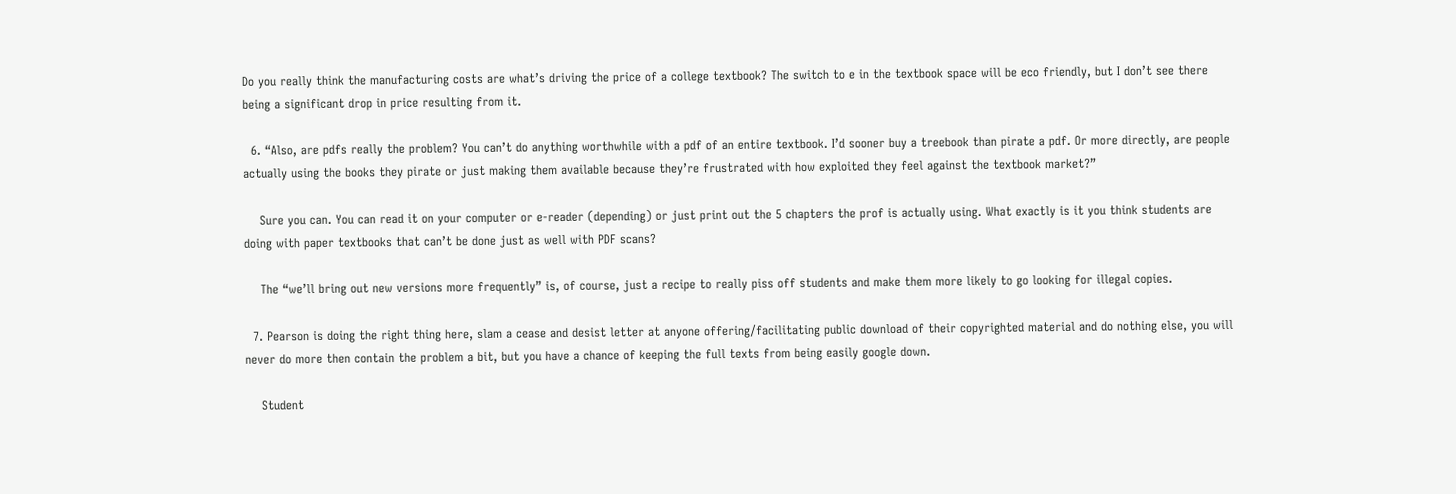Do you really think the manufacturing costs are what’s driving the price of a college textbook? The switch to e in the textbook space will be eco friendly, but I don’t see there being a significant drop in price resulting from it.

  6. “Also, are pdfs really the problem? You can’t do anything worthwhile with a pdf of an entire textbook. I’d sooner buy a treebook than pirate a pdf. Or more directly, are people actually using the books they pirate or just making them available because they’re frustrated with how exploited they feel against the textbook market?”

    Sure you can. You can read it on your computer or e-reader (depending) or just print out the 5 chapters the prof is actually using. What exactly is it you think students are doing with paper textbooks that can’t be done just as well with PDF scans?

    The “we’ll bring out new versions more frequently” is, of course, just a recipe to really piss off students and make them more likely to go looking for illegal copies.

  7. Pearson is doing the right thing here, slam a cease and desist letter at anyone offering/facilitating public download of their copyrighted material and do nothing else, you will never do more then contain the problem a bit, but you have a chance of keeping the full texts from being easily google down.

    Student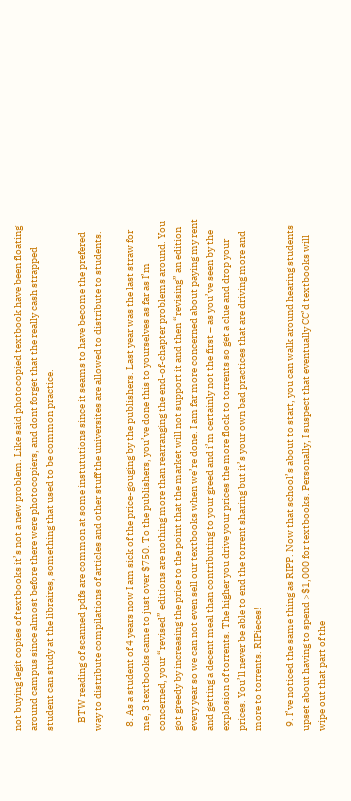not buying legit copies of textbooks it’s not a new problem. Like said photocopied textbook have been floating around campus since almost before there were photocopiers, and dont forget that the really cash strapped student can study at the libraires, something that used to be common practice.

    BTW reading of scanned pdfs are common at some instututions since it seams to have become the prefered way to distribute compilations of articles and other stuff the universites are allowed to distribute to students.

  8. As a student of 4 years now I am sick of the price-gouging by the publishers. Last year was the last straw for me, 3 textbooks came to just over $750. To the publishers, you’ve done this to yourselves as far as I’m concerned, your “revised” editions are nothing more than rearranging the end-of-chapter problems around. You got greedy by increasing the price to the point that the market will not support it and then “revising” an edition every year so we can not even sell our textbooks when we’re done. I am far more concerned about paying my rent and getting a decent meal than contributing to your greed and i’m certainly not the first – as you’ve seen by the explosion of torrents. The higher you drive your prices the more flock to torrents so get a clue and drop your prices. You’ll never be able to end the torrent sharing but it’s your own bad practices that are driving more and more to torrents. RIPieces!

  9. I’ve noticed the same thing as RIPP. Now that school’s about to start, you can walk around hearing students upset about having to spend >$1,000 for textbooks. Personally, I suspect that eventually CC’d textbooks will wipe out that part of the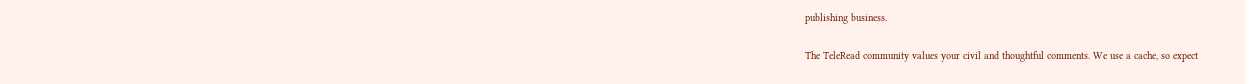publishing business.

The TeleRead community values your civil and thoughtful comments. We use a cache, so expect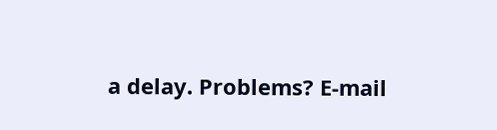a delay. Problems? E-mail